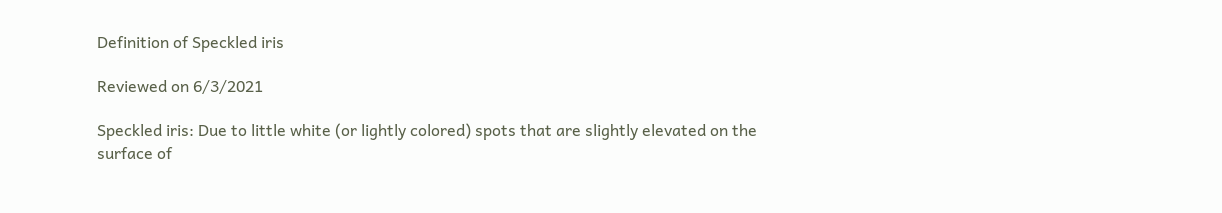Definition of Speckled iris

Reviewed on 6/3/2021

Speckled iris: Due to little white (or lightly colored) spots that are slightly elevated on the surface of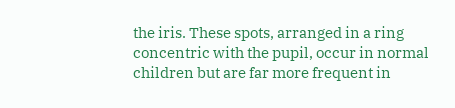the iris. These spots, arranged in a ring concentric with the pupil, occur in normal children but are far more frequent in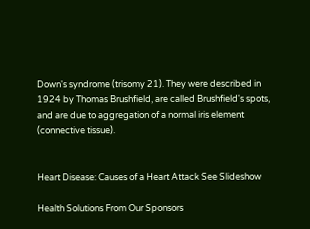Down's syndrome (trisomy 21). They were described in 1924 by Thomas Brushfield, are called Brushfield's spots, and are due to aggregation of a normal iris element (connective tissue).


Heart Disease: Causes of a Heart Attack See Slideshow

Health Solutions From Our Sponsors